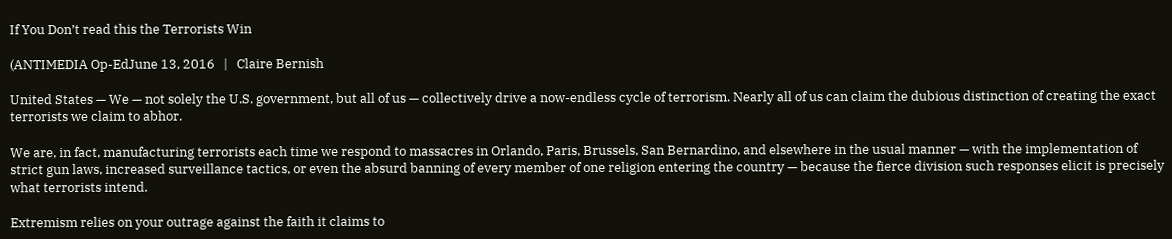If You Don’t read this the Terrorists Win

(ANTIMEDIA Op-EdJune 13, 2016   |   Claire Bernish

United States — We — not solely the U.S. government, but all of us — collectively drive a now-endless cycle of terrorism. Nearly all of us can claim the dubious distinction of creating the exact terrorists we claim to abhor.

We are, in fact, manufacturing terrorists each time we respond to massacres in Orlando, Paris, Brussels, San Bernardino, and elsewhere in the usual manner — with the implementation of strict gun laws, increased surveillance tactics, or even the absurd banning of every member of one religion entering the country — because the fierce division such responses elicit is precisely what terrorists intend.

Extremism relies on your outrage against the faith it claims to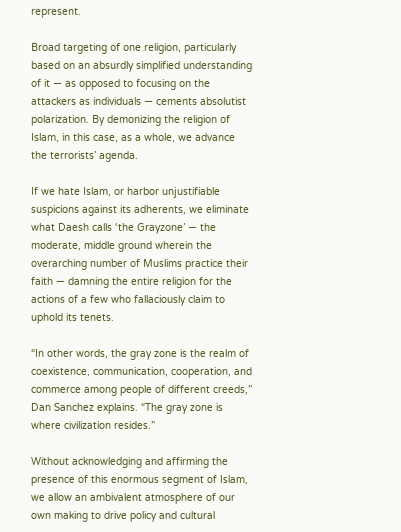represent.

Broad targeting of one religion, particularly based on an absurdly simplified understanding of it — as opposed to focusing on the attackers as individuals — cements absolutist polarization. By demonizing the religion of Islam, in this case, as a whole, we advance the terrorists’ agenda.

If we hate Islam, or harbor unjustifiable suspicions against its adherents, we eliminate what Daesh calls ‘the Grayzone’ — the moderate, middle ground wherein the overarching number of Muslims practice their faith — damning the entire religion for the actions of a few who fallaciously claim to uphold its tenets.

“In other words, the gray zone is the realm of coexistence, communication, cooperation, and commerce among people of different creeds,” Dan Sanchez explains. “The gray zone is where civilization resides.”

Without acknowledging and affirming the presence of this enormous segment of Islam, we allow an ambivalent atmosphere of our own making to drive policy and cultural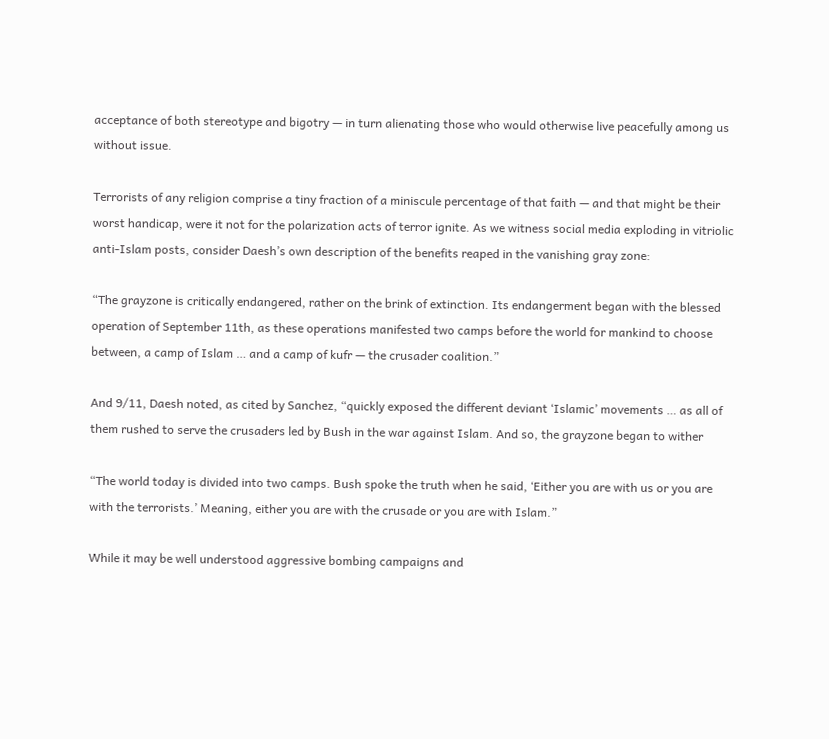acceptance of both stereotype and bigotry — in turn alienating those who would otherwise live peacefully among us without issue.

Terrorists of any religion comprise a tiny fraction of a miniscule percentage of that faith — and that might be their worst handicap, were it not for the polarization acts of terror ignite. As we witness social media exploding in vitriolic anti-Islam posts, consider Daesh’s own description of the benefits reaped in the vanishing gray zone:

“The grayzone is critically endangered, rather on the brink of extinction. Its endangerment began with the blessed operation of September 11th, as these operations manifested two camps before the world for mankind to choose between, a camp of Islam … and a camp of kufr — the crusader coalition.”

And 9/11, Daesh noted, as cited by Sanchez, “quickly exposed the different deviant ‘Islamic’ movements … as all of them rushed to serve the crusaders led by Bush in the war against Islam. And so, the grayzone began to wither

“The world today is divided into two camps. Bush spoke the truth when he said, ‘Either you are with us or you are with the terrorists.’ Meaning, either you are with the crusade or you are with Islam.”

While it may be well understood aggressive bombing campaigns and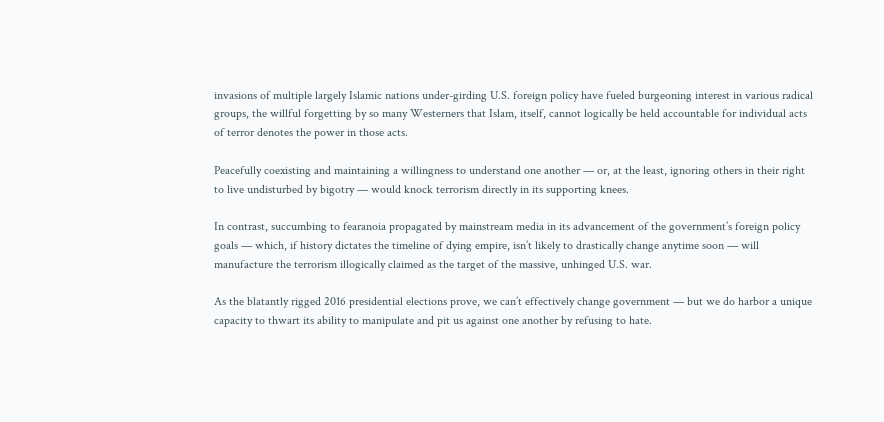invasions of multiple largely Islamic nations under-girding U.S. foreign policy have fueled burgeoning interest in various radical groups, the willful forgetting by so many Westerners that Islam, itself, cannot logically be held accountable for individual acts of terror denotes the power in those acts.

Peacefully coexisting and maintaining a willingness to understand one another — or, at the least, ignoring others in their right to live undisturbed by bigotry — would knock terrorism directly in its supporting knees.

In contrast, succumbing to fearanoia propagated by mainstream media in its advancement of the government’s foreign policy goals — which, if history dictates the timeline of dying empire, isn’t likely to drastically change anytime soon — will manufacture the terrorism illogically claimed as the target of the massive, unhinged U.S. war.

As the blatantly rigged 2016 presidential elections prove, we can’t effectively change government — but we do harbor a unique capacity to thwart its ability to manipulate and pit us against one another by refusing to hate.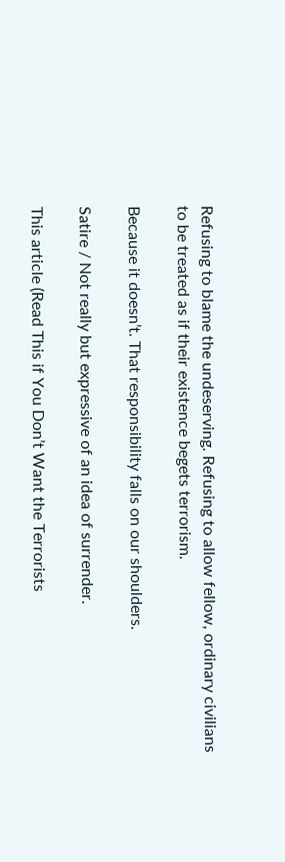Refusing to blame the undeserving. Refusing to allow fellow, ordinary civilians to be treated as if their existence begets terrorism.

Because it doesn’t. That responsibility falls on our shoulders.

Satire / Not really but expressive of an idea of surrender.

This article (Read This if You Don’t Want the Terrorists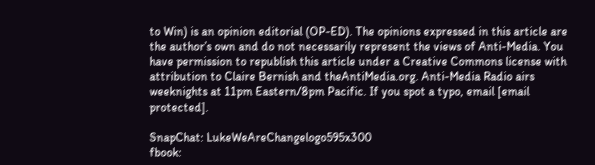to Win) is an opinion editorial (OP-ED). The opinions expressed in this article are the author’s own and do not necessarily represent the views of Anti-Media. You have permission to republish this article under a Creative Commons license with attribution to Claire Bernish and theAntiMedia.org. Anti-Media Radio airs weeknights at 11pm Eastern/8pm Pacific. If you spot a typo, email [email protected].

SnapChat: LukeWeAreChangelogo595x300
fbook: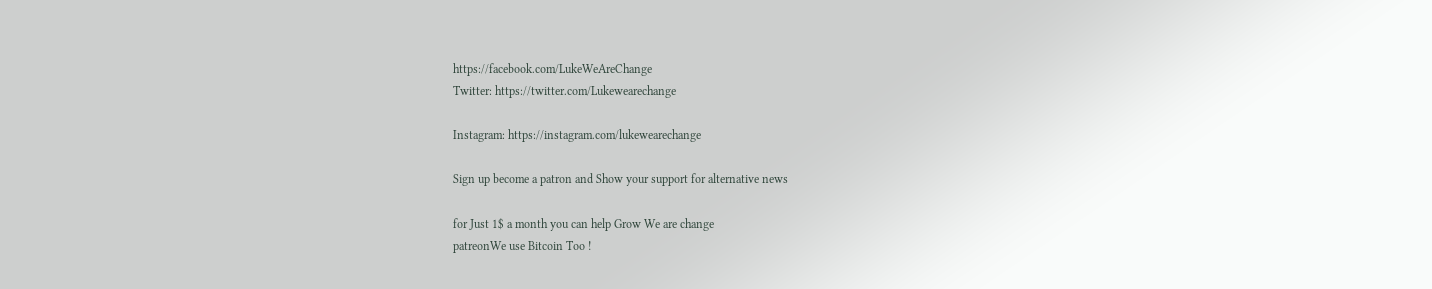https://facebook.com/LukeWeAreChange
Twitter: https://twitter.com/Lukewearechange

Instagram: https://instagram.com/lukewearechange

Sign up become a patron and Show your support for alternative news

for Just 1$ a month you can help Grow We are change
patreonWe use Bitcoin Too !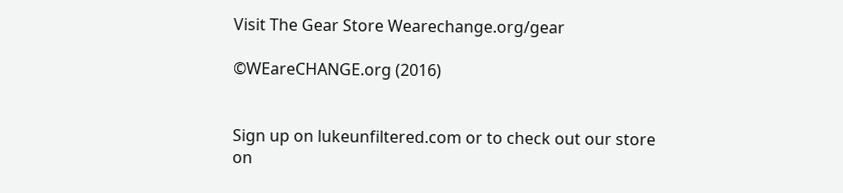Visit The Gear Store Wearechange.org/gear

©WEareCHANGE.org (2016)


Sign up on lukeunfiltered.com or to check out our store on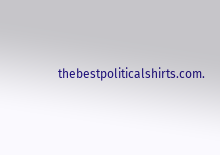thebestpoliticalshirts.com.